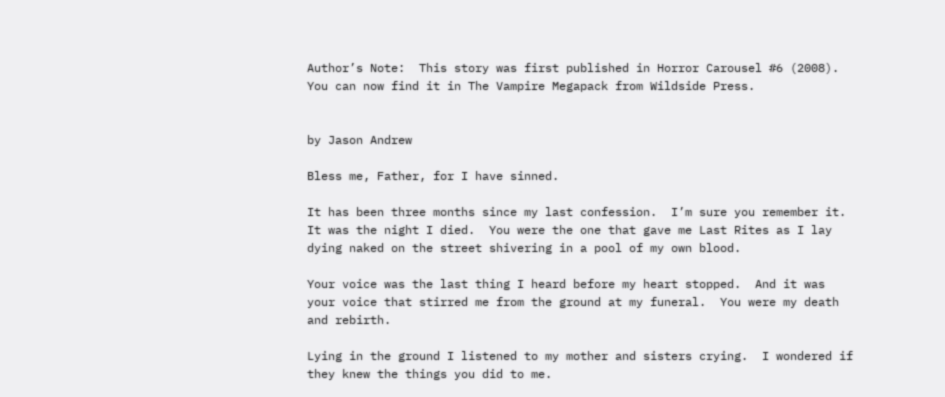Author’s Note:  This story was first published in Horror Carousel #6 (2008).  You can now find it in The Vampire Megapack from Wildside Press.


by Jason Andrew

Bless me, Father, for I have sinned.

It has been three months since my last confession.  I’m sure you remember it.  It was the night I died.  You were the one that gave me Last Rites as I lay dying naked on the street shivering in a pool of my own blood.

Your voice was the last thing I heard before my heart stopped.  And it was your voice that stirred me from the ground at my funeral.  You were my death and rebirth.

Lying in the ground I listened to my mother and sisters crying.  I wondered if they knew the things you did to me.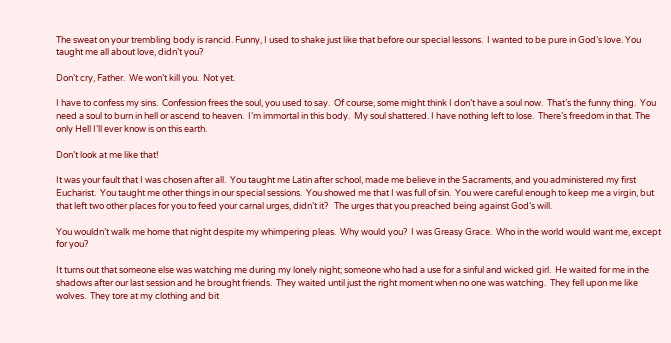The sweat on your trembling body is rancid. Funny, I used to shake just like that before our special lessons.  I wanted to be pure in God’s love. You taught me all about love, didn’t you?

Don’t cry, Father.  We won’t kill you.  Not yet.

I have to confess my sins.  Confession frees the soul, you used to say.  Of course, some might think I don’t have a soul now.  That’s the funny thing.  You need a soul to burn in hell or ascend to heaven.  I’m immortal in this body.  My soul shattered. I have nothing left to lose.  There’s freedom in that. The only Hell I’ll ever know is on this earth.

Don’t look at me like that!

It was your fault that I was chosen after all.  You taught me Latin after school, made me believe in the Sacraments, and you administered my first Eucharist.  You taught me other things in our special sessions.  You showed me that I was full of sin.  You were careful enough to keep me a virgin, but that left two other places for you to feed your carnal urges, didn’t it?   The urges that you preached being against God’s will.

You wouldn’t walk me home that night despite my whimpering pleas.  Why would you?  I was Greasy Grace.  Who in the world would want me, except for you?

It turns out that someone else was watching me during my lonely night; someone who had a use for a sinful and wicked girl.  He waited for me in the shadows after our last session and he brought friends.  They waited until just the right moment when no one was watching.  They fell upon me like wolves.  They tore at my clothing and bit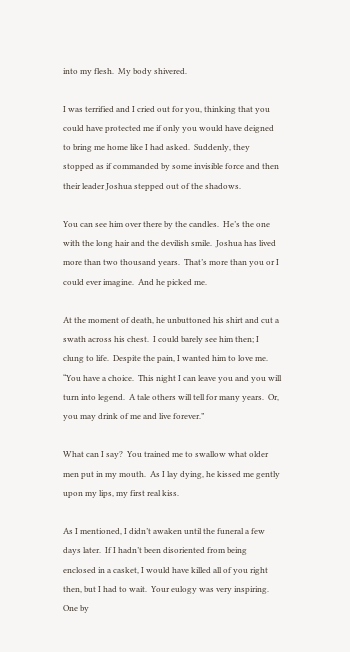into my flesh.  My body shivered.

I was terrified and I cried out for you, thinking that you could have protected me if only you would have deigned to bring me home like I had asked.  Suddenly, they stopped as if commanded by some invisible force and then their leader Joshua stepped out of the shadows.

You can see him over there by the candles.  He’s the one with the long hair and the devilish smile.  Joshua has lived more than two thousand years.  That’s more than you or I could ever imagine.  And he picked me.

At the moment of death, he unbuttoned his shirt and cut a swath across his chest.  I could barely see him then; I clung to life.  Despite the pain, I wanted him to love me.  “You have a choice.  This night I can leave you and you will turn into legend.  A tale others will tell for many years.  Or, you may drink of me and live forever.”

What can I say?  You trained me to swallow what older men put in my mouth.  As I lay dying, he kissed me gently upon my lips, my first real kiss.

As I mentioned, I didn’t awaken until the funeral a few days later.  If I hadn’t been disoriented from being enclosed in a casket, I would have killed all of you right then, but I had to wait.  Your eulogy was very inspiring.  One by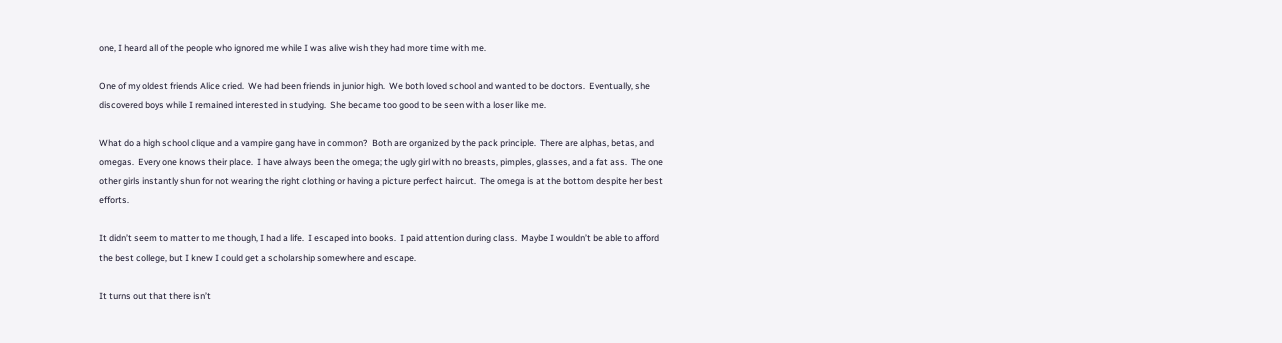one, I heard all of the people who ignored me while I was alive wish they had more time with me.

One of my oldest friends Alice cried.  We had been friends in junior high.  We both loved school and wanted to be doctors.  Eventually, she discovered boys while I remained interested in studying.  She became too good to be seen with a loser like me.

What do a high school clique and a vampire gang have in common?  Both are organized by the pack principle.  There are alphas, betas, and omegas.  Every one knows their place.  I have always been the omega; the ugly girl with no breasts, pimples, glasses, and a fat ass.  The one other girls instantly shun for not wearing the right clothing or having a picture perfect haircut.  The omega is at the bottom despite her best efforts.

It didn’t seem to matter to me though, I had a life.  I escaped into books.  I paid attention during class.  Maybe I wouldn’t be able to afford the best college, but I knew I could get a scholarship somewhere and escape.

It turns out that there isn’t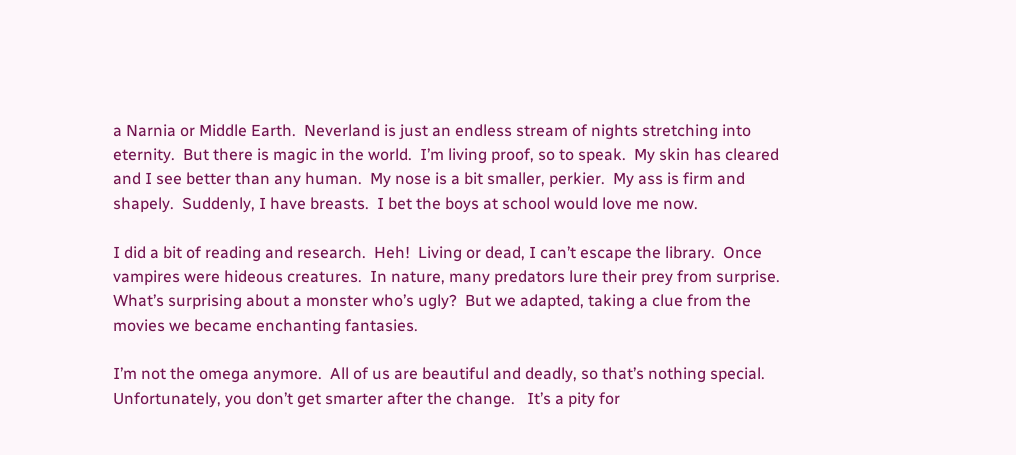a Narnia or Middle Earth.  Neverland is just an endless stream of nights stretching into eternity.  But there is magic in the world.  I’m living proof, so to speak.  My skin has cleared and I see better than any human.  My nose is a bit smaller, perkier.  My ass is firm and shapely.  Suddenly, I have breasts.  I bet the boys at school would love me now.

I did a bit of reading and research.  Heh!  Living or dead, I can’t escape the library.  Once vampires were hideous creatures.  In nature, many predators lure their prey from surprise.  What’s surprising about a monster who’s ugly?  But we adapted, taking a clue from the movies we became enchanting fantasies.

I’m not the omega anymore.  All of us are beautiful and deadly, so that’s nothing special.  Unfortunately, you don’t get smarter after the change.   It’s a pity for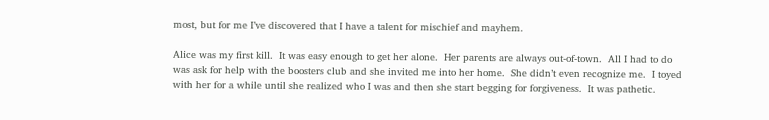most, but for me I’ve discovered that I have a talent for mischief and mayhem.

Alice was my first kill.  It was easy enough to get her alone.  Her parents are always out-of-town.  All I had to do was ask for help with the boosters club and she invited me into her home.  She didn’t even recognize me.  I toyed with her for a while until she realized who I was and then she start begging for forgiveness.  It was pathetic.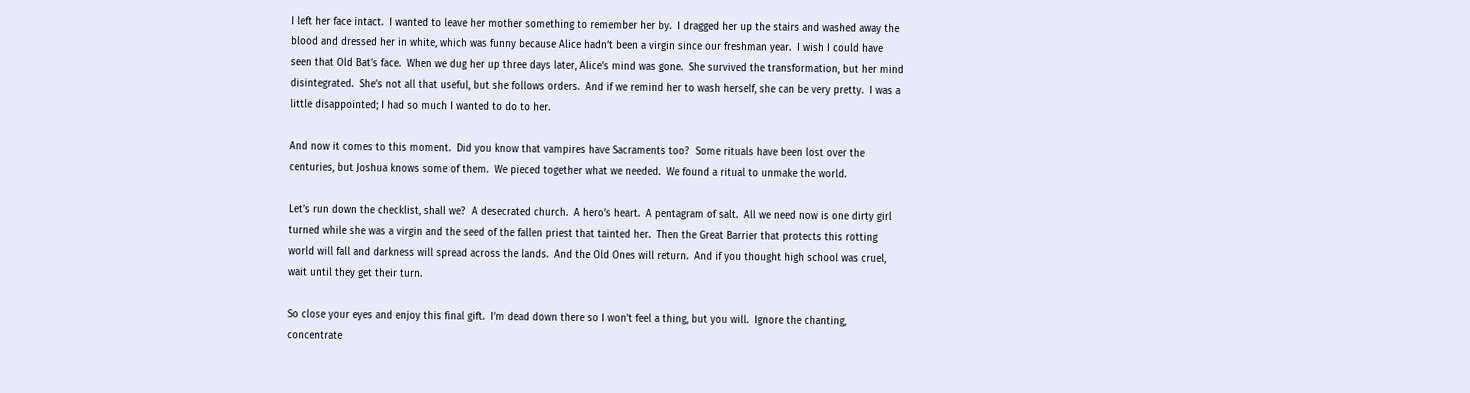I left her face intact.  I wanted to leave her mother something to remember her by.  I dragged her up the stairs and washed away the blood and dressed her in white, which was funny because Alice hadn’t been a virgin since our freshman year.  I wish I could have seen that Old Bat’s face.  When we dug her up three days later, Alice’s mind was gone.  She survived the transformation, but her mind disintegrated.  She’s not all that useful, but she follows orders.  And if we remind her to wash herself, she can be very pretty.  I was a little disappointed; I had so much I wanted to do to her.

And now it comes to this moment.  Did you know that vampires have Sacraments too?  Some rituals have been lost over the centuries, but Joshua knows some of them.  We pieced together what we needed.  We found a ritual to unmake the world.

Let’s run down the checklist, shall we?  A desecrated church.  A hero’s heart.  A pentagram of salt.  All we need now is one dirty girl turned while she was a virgin and the seed of the fallen priest that tainted her.  Then the Great Barrier that protects this rotting world will fall and darkness will spread across the lands.  And the Old Ones will return.  And if you thought high school was cruel, wait until they get their turn.

So close your eyes and enjoy this final gift.  I’m dead down there so I won’t feel a thing, but you will.  Ignore the chanting, concentrate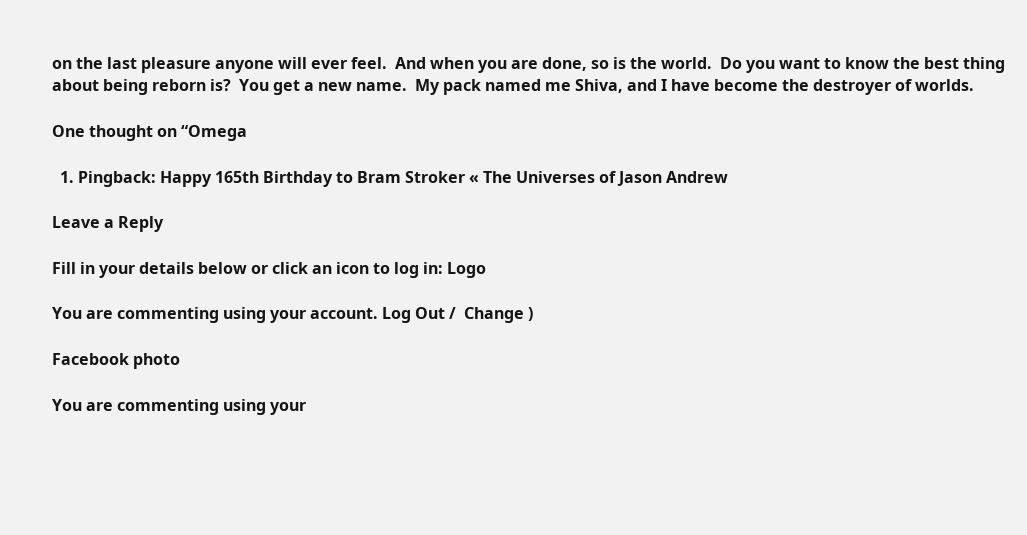on the last pleasure anyone will ever feel.  And when you are done, so is the world.  Do you want to know the best thing about being reborn is?  You get a new name.  My pack named me Shiva, and I have become the destroyer of worlds.

One thought on “Omega

  1. Pingback: Happy 165th Birthday to Bram Stroker « The Universes of Jason Andrew

Leave a Reply

Fill in your details below or click an icon to log in: Logo

You are commenting using your account. Log Out /  Change )

Facebook photo

You are commenting using your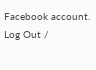Facebook account. Log Out /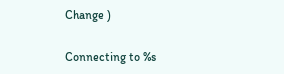Change )

Connecting to %s